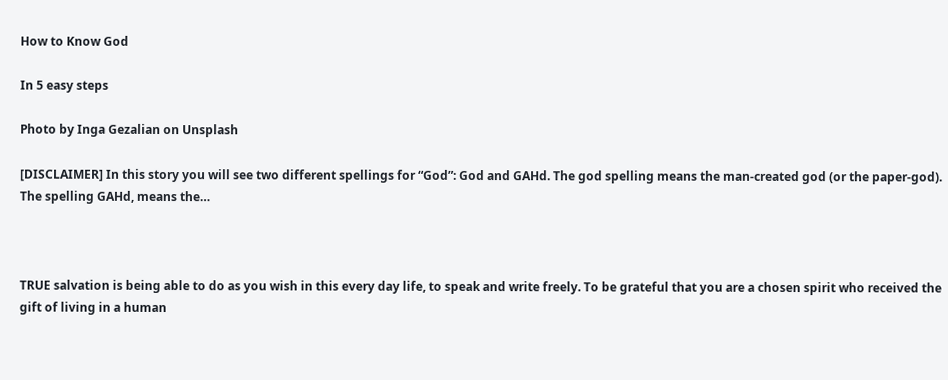How to Know God

In 5 easy steps

Photo by Inga Gezalian on Unsplash

[DISCLAIMER] In this story you will see two different spellings for “God”: God and GAHd. The god spelling means the man-created god (or the paper-god). The spelling GAHd, means the…



TRUE salvation is being able to do as you wish in this every day life, to speak and write freely. To be grateful that you are a chosen spirit who received the gift of living in a human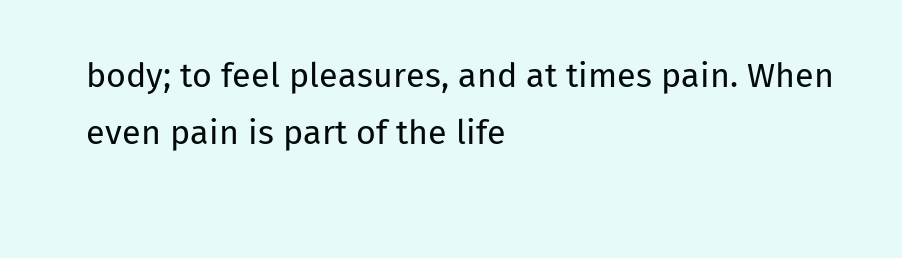body; to feel pleasures, and at times pain. When even pain is part of the life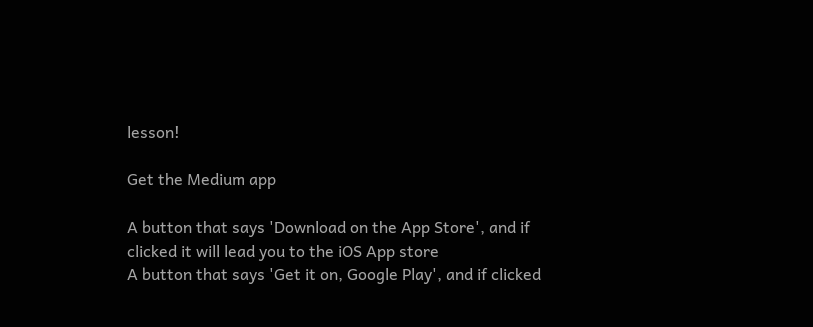lesson!

Get the Medium app

A button that says 'Download on the App Store', and if clicked it will lead you to the iOS App store
A button that says 'Get it on, Google Play', and if clicked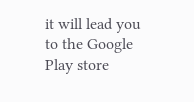it will lead you to the Google Play store